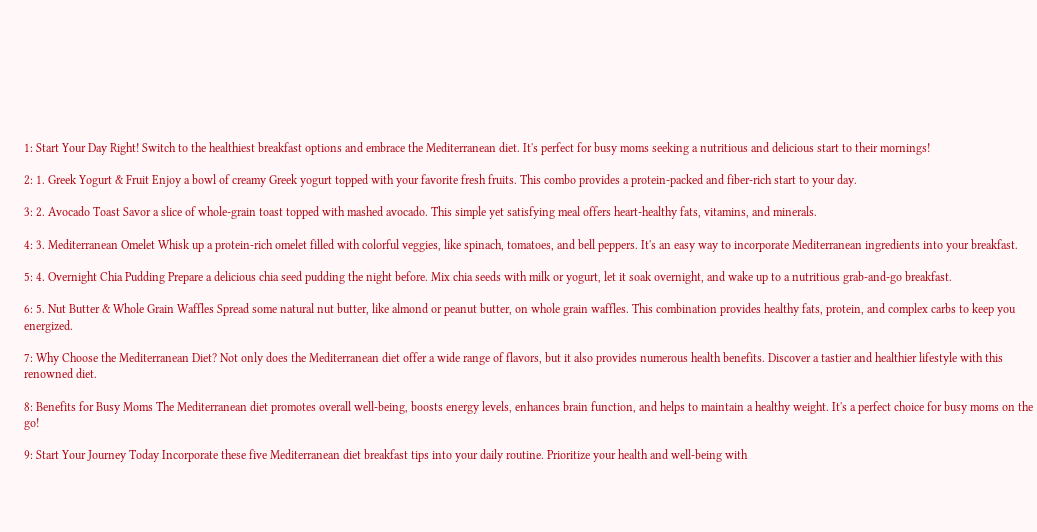1: Start Your Day Right! Switch to the healthiest breakfast options and embrace the Mediterranean diet. It's perfect for busy moms seeking a nutritious and delicious start to their mornings!

2: 1. Greek Yogurt & Fruit Enjoy a bowl of creamy Greek yogurt topped with your favorite fresh fruits. This combo provides a protein-packed and fiber-rich start to your day.

3: 2. Avocado Toast Savor a slice of whole-grain toast topped with mashed avocado. This simple yet satisfying meal offers heart-healthy fats, vitamins, and minerals.

4: 3. Mediterranean Omelet Whisk up a protein-rich omelet filled with colorful veggies, like spinach, tomatoes, and bell peppers. It's an easy way to incorporate Mediterranean ingredients into your breakfast.

5: 4. Overnight Chia Pudding Prepare a delicious chia seed pudding the night before. Mix chia seeds with milk or yogurt, let it soak overnight, and wake up to a nutritious grab-and-go breakfast.

6: 5. Nut Butter & Whole Grain Waffles Spread some natural nut butter, like almond or peanut butter, on whole grain waffles. This combination provides healthy fats, protein, and complex carbs to keep you energized.

7: Why Choose the Mediterranean Diet? Not only does the Mediterranean diet offer a wide range of flavors, but it also provides numerous health benefits. Discover a tastier and healthier lifestyle with this renowned diet.

8: Benefits for Busy Moms The Mediterranean diet promotes overall well-being, boosts energy levels, enhances brain function, and helps to maintain a healthy weight. It's a perfect choice for busy moms on the go!

9: Start Your Journey Today Incorporate these five Mediterranean diet breakfast tips into your daily routine. Prioritize your health and well-being with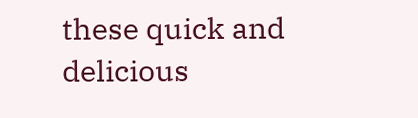these quick and delicious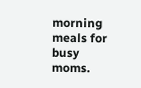morning meals for busy moms.